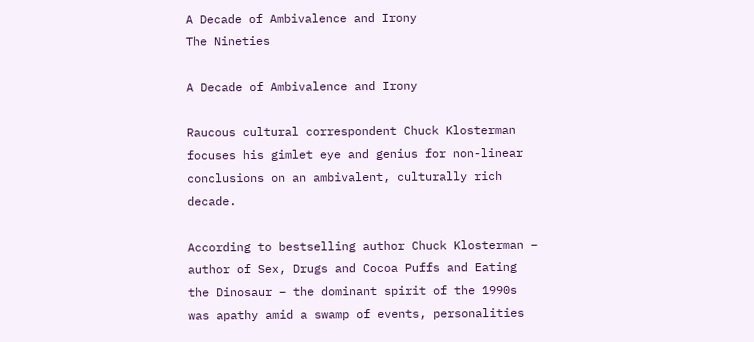A Decade of Ambivalence and Irony
The Nineties

A Decade of Ambivalence and Irony

Raucous cultural correspondent Chuck Klosterman focuses his gimlet eye and genius for non-linear conclusions on an ambivalent, culturally rich decade.

According to bestselling author Chuck Klosterman – author of Sex, Drugs and Cocoa Puffs and Eating the Dinosaur – the dominant spirit of the 1990s was apathy amid a swamp of events, personalities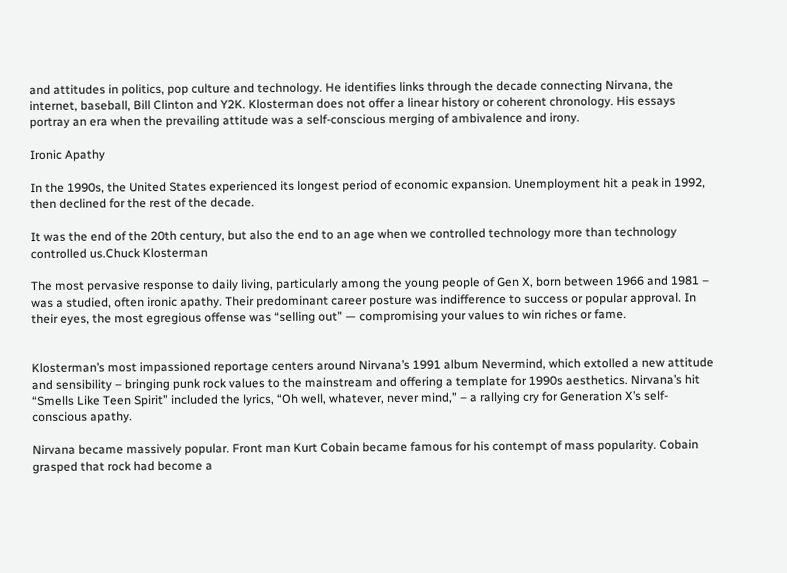and attitudes in politics, pop culture and technology. He identifies links through the decade connecting Nirvana, the internet, baseball, Bill Clinton and Y2K. Klosterman does not offer a linear history or coherent chronology. His essays portray an era when the prevailing attitude was a self-conscious merging of ambivalence and irony.

Ironic Apathy

In the 1990s, the United States experienced its longest period of economic expansion. Unemployment hit a peak in 1992, then declined for the rest of the decade.

It was the end of the 20th century, but also the end to an age when we controlled technology more than technology controlled us.Chuck Klosterman

The most pervasive response to daily living, particularly among the young people of Gen X, born between 1966 and 1981 – was a studied, often ironic apathy. Their predominant career posture was indifference to success or popular approval. In their eyes, the most egregious offense was “selling out” — compromising your values to win riches or fame.


Klosterman’s most impassioned reportage centers around Nirvana’s 1991 album Nevermind, which extolled a new attitude and sensibility – bringing punk rock values to the mainstream and offering a template for 1990s aesthetics. Nirvana’s hit “Smells Like Teen Spirit” included the lyrics, “Oh well, whatever, never mind,” – a rallying cry for Generation X’s self-conscious apathy.

Nirvana became massively popular. Front man Kurt Cobain became famous for his contempt of mass popularity. Cobain grasped that rock had become a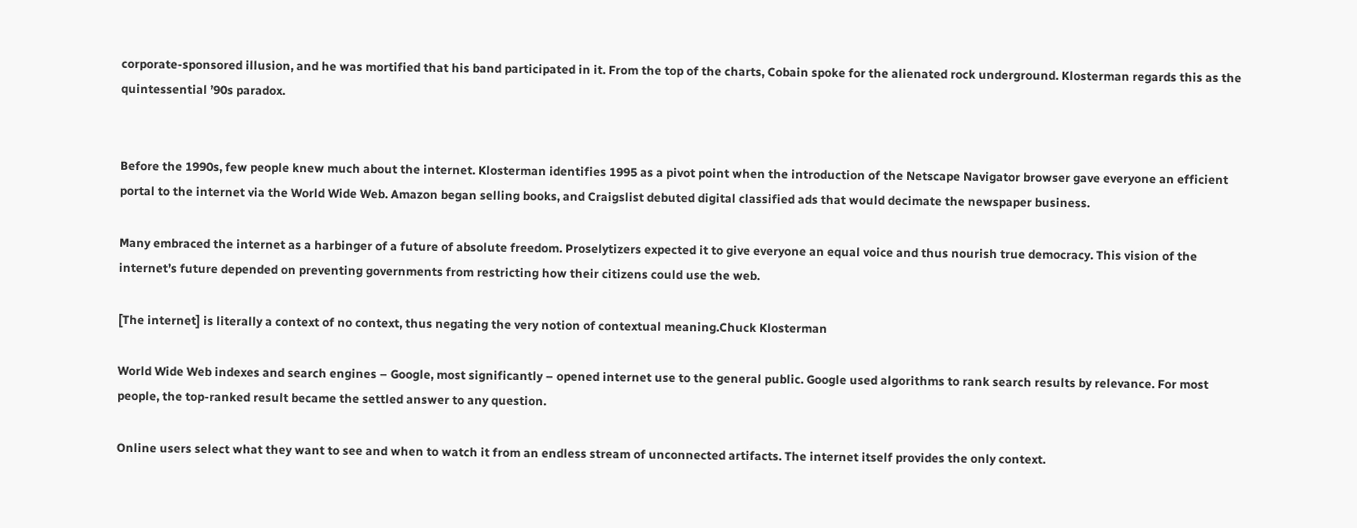corporate-sponsored illusion, and he was mortified that his band participated in it. From the top of the charts, Cobain spoke for the alienated rock underground. Klosterman regards this as the quintessential ’90s paradox.


Before the 1990s, few people knew much about the internet. Klosterman identifies 1995 as a pivot point when the introduction of the Netscape Navigator browser gave everyone an efficient portal to the internet via the World Wide Web. Amazon began selling books, and Craigslist debuted digital classified ads that would decimate the newspaper business.

Many embraced the internet as a harbinger of a future of absolute freedom. Proselytizers expected it to give everyone an equal voice and thus nourish true democracy. This vision of the internet’s future depended on preventing governments from restricting how their citizens could use the web.

[The internet] is literally a context of no context, thus negating the very notion of contextual meaning.Chuck Klosterman

World Wide Web indexes and search engines – Google, most significantly – opened internet use to the general public. Google used algorithms to rank search results by relevance. For most people, the top-ranked result became the settled answer to any question.

Online users select what they want to see and when to watch it from an endless stream of unconnected artifacts. The internet itself provides the only context.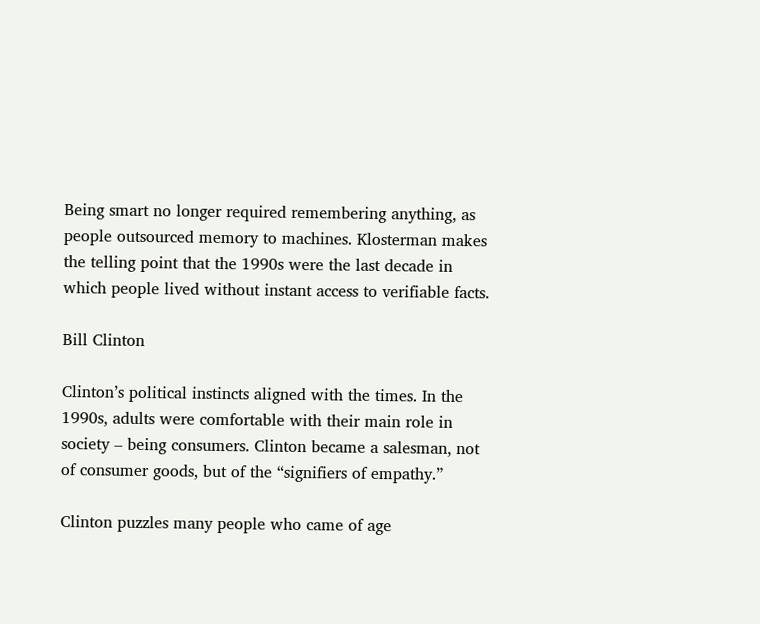Being smart no longer required remembering anything, as people outsourced memory to machines. Klosterman makes the telling point that the 1990s were the last decade in which people lived without instant access to verifiable facts.

Bill Clinton

Clinton’s political instincts aligned with the times. In the 1990s, adults were comfortable with their main role in society – being consumers. Clinton became a salesman, not of consumer goods, but of the “signifiers of empathy.”

Clinton puzzles many people who came of age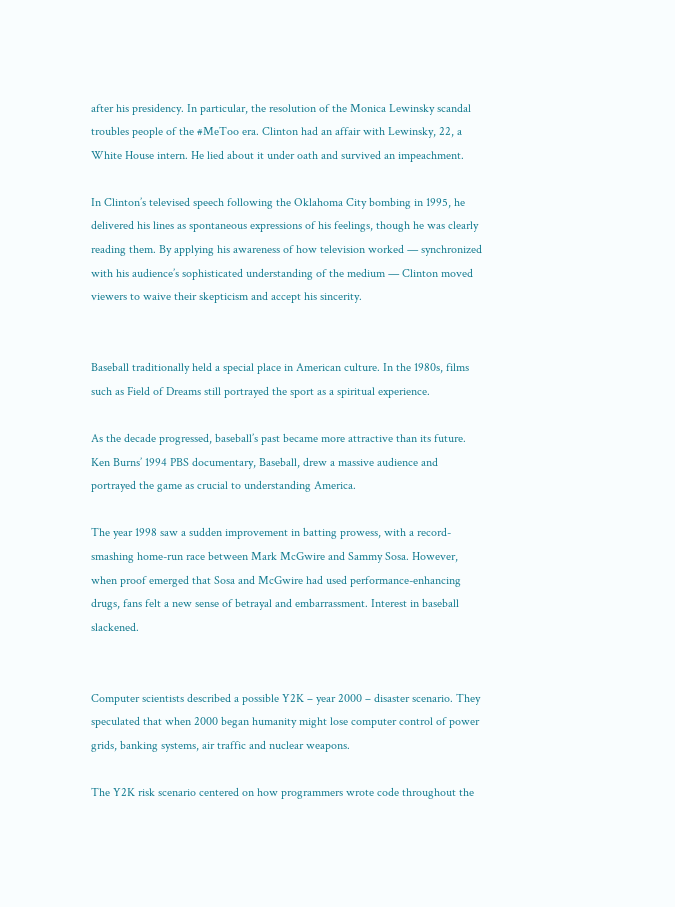after his presidency. In particular, the resolution of the Monica Lewinsky scandal troubles people of the #MeToo era. Clinton had an affair with Lewinsky, 22, a White House intern. He lied about it under oath and survived an impeachment.

In Clinton’s televised speech following the Oklahoma City bombing in 1995, he delivered his lines as spontaneous expressions of his feelings, though he was clearly reading them. By applying his awareness of how television worked — synchronized with his audience’s sophisticated understanding of the medium — Clinton moved viewers to waive their skepticism and accept his sincerity.


Baseball traditionally held a special place in American culture. In the 1980s, films such as Field of Dreams still portrayed the sport as a spiritual experience.

As the decade progressed, baseball’s past became more attractive than its future. Ken Burns’ 1994 PBS documentary, Baseball, drew a massive audience and portrayed the game as crucial to understanding America.

The year 1998 saw a sudden improvement in batting prowess, with a record-smashing home-run race between Mark McGwire and Sammy Sosa. However, when proof emerged that Sosa and McGwire had used performance-enhancing drugs, fans felt a new sense of betrayal and embarrassment. Interest in baseball slackened.


Computer scientists described a possible Y2K – year 2000 – disaster scenario. They speculated that when 2000 began humanity might lose computer control of power grids, banking systems, air traffic and nuclear weapons.

The Y2K risk scenario centered on how programmers wrote code throughout the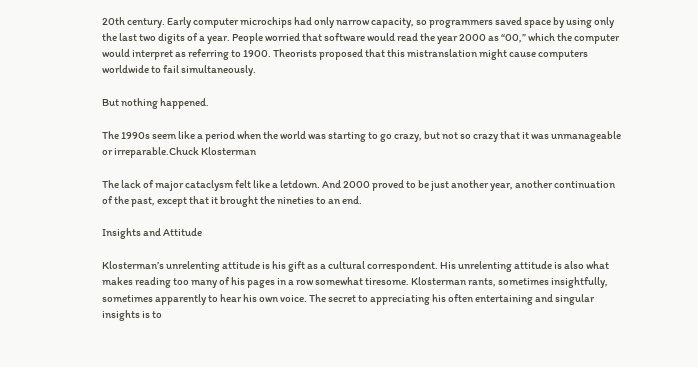20th century. Early computer microchips had only narrow capacity, so programmers saved space by using only the last two digits of a year. People worried that software would read the year 2000 as “00,” which the computer would interpret as referring to 1900. Theorists proposed that this mistranslation might cause computers worldwide to fail simultaneously.

But nothing happened.

The 1990s seem like a period when the world was starting to go crazy, but not so crazy that it was unmanageable or irreparable.Chuck Klosterman

The lack of major cataclysm felt like a letdown. And 2000 proved to be just another year, another continuation of the past, except that it brought the nineties to an end.

Insights and Attitude

Klosterman’s unrelenting attitude is his gift as a cultural correspondent. His unrelenting attitude is also what makes reading too many of his pages in a row somewhat tiresome. Klosterman rants, sometimes insightfully, sometimes apparently to hear his own voice. The secret to appreciating his often entertaining and singular insights is to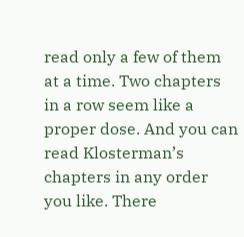read only a few of them at a time. Two chapters in a row seem like a proper dose. And you can read Klosterman’s chapters in any order you like. There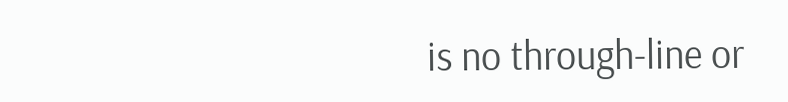is no through-line or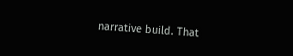narrative build. That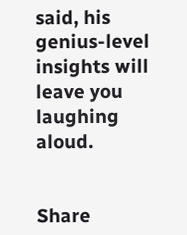said, his genius-level insights will leave you laughing aloud.


Share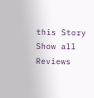this Story
Show all Reviews